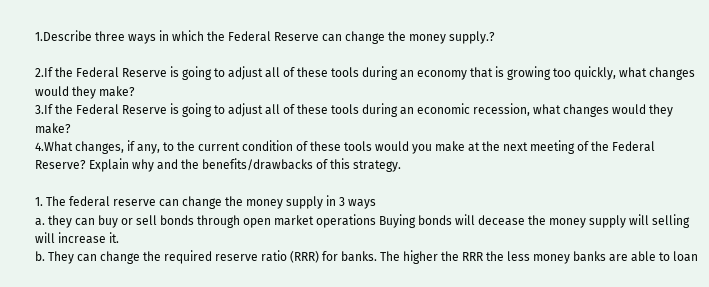1.Describe three ways in which the Federal Reserve can change the money supply.?

2.If the Federal Reserve is going to adjust all of these tools during an economy that is growing too quickly, what changes would they make?
3.If the Federal Reserve is going to adjust all of these tools during an economic recession, what changes would they make?
4.What changes, if any, to the current condition of these tools would you make at the next meeting of the Federal Reserve? Explain why and the benefits/drawbacks of this strategy.

1. The federal reserve can change the money supply in 3 ways
a. they can buy or sell bonds through open market operations Buying bonds will decease the money supply will selling will increase it.
b. They can change the required reserve ratio (RRR) for banks. The higher the RRR the less money banks are able to loan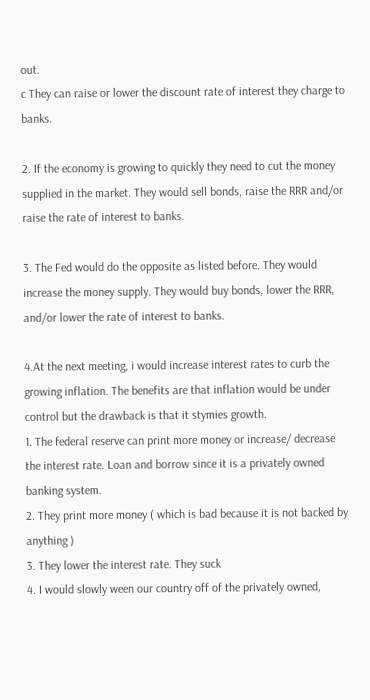out.
c They can raise or lower the discount rate of interest they charge to banks.

2. If the economy is growing to quickly they need to cut the money supplied in the market. They would sell bonds, raise the RRR and/or raise the rate of interest to banks.

3. The Fed would do the opposite as listed before. They would increase the money supply. They would buy bonds, lower the RRR, and/or lower the rate of interest to banks.

4.At the next meeting, i would increase interest rates to curb the growing inflation. The benefits are that inflation would be under control but the drawback is that it stymies growth.
1. The federal reserve can print more money or increase/ decrease the interest rate. Loan and borrow since it is a privately owned banking system.
2. They print more money ( which is bad because it is not backed by anything )
3. They lower the interest rate. They suck
4. I would slowly ween our country off of the privately owned,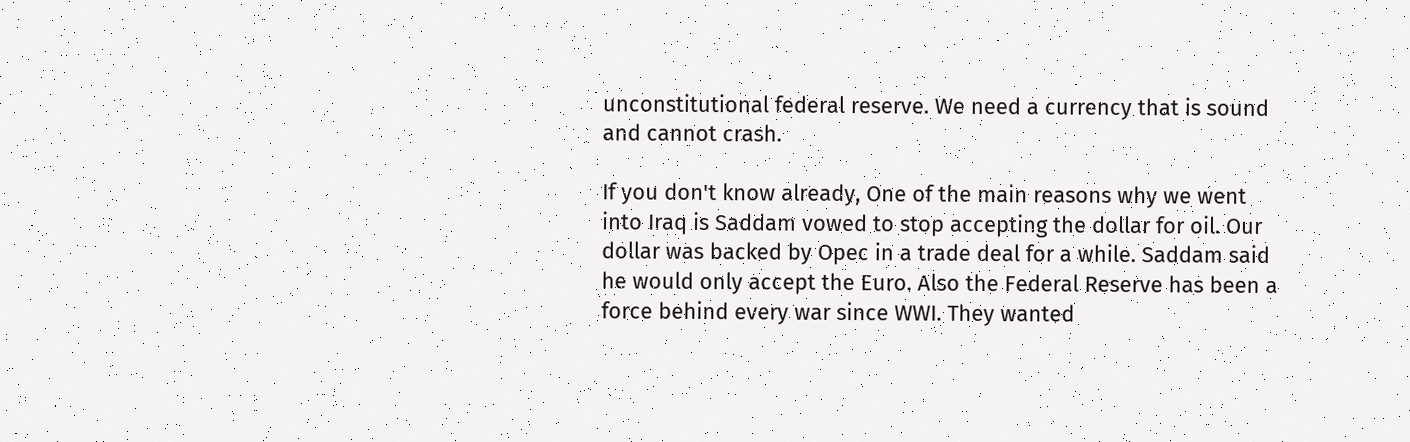unconstitutional federal reserve. We need a currency that is sound and cannot crash.

If you don't know already, One of the main reasons why we went into Iraq is Saddam vowed to stop accepting the dollar for oil. Our dollar was backed by Opec in a trade deal for a while. Saddam said he would only accept the Euro. Also the Federal Reserve has been a force behind every war since WWI. They wanted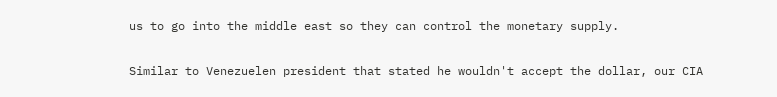us to go into the middle east so they can control the monetary supply.

Similar to Venezuelen president that stated he wouldn't accept the dollar, our CIA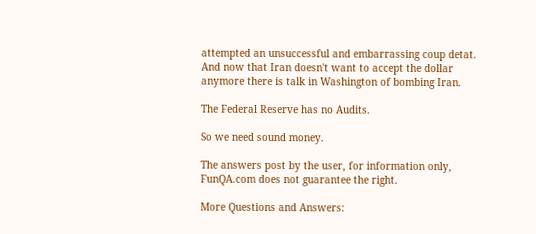attempted an unsuccessful and embarrassing coup detat. And now that Iran doesn't want to accept the dollar anymore there is talk in Washington of bombing Iran.

The Federal Reserve has no Audits.

So we need sound money.

The answers post by the user, for information only, FunQA.com does not guarantee the right.

More Questions and Answers: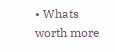• Whats worth more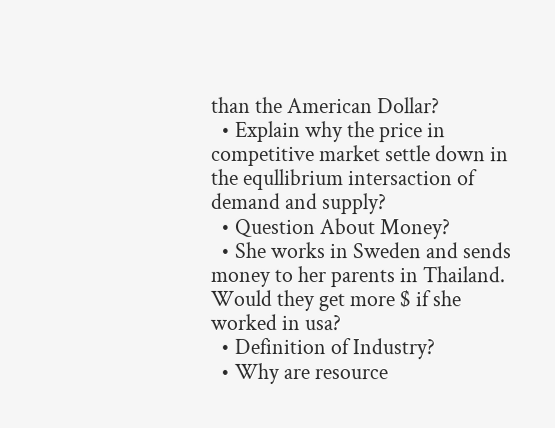than the American Dollar?
  • Explain why the price in competitive market settle down in the equllibrium intersaction of demand and supply?
  • Question About Money?
  • She works in Sweden and sends money to her parents in Thailand. Would they get more $ if she worked in usa?
  • Definition of Industry?
  • Why are resource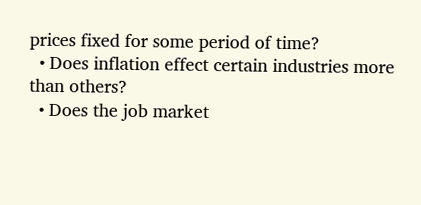prices fixed for some period of time?
  • Does inflation effect certain industries more than others?
  • Does the job market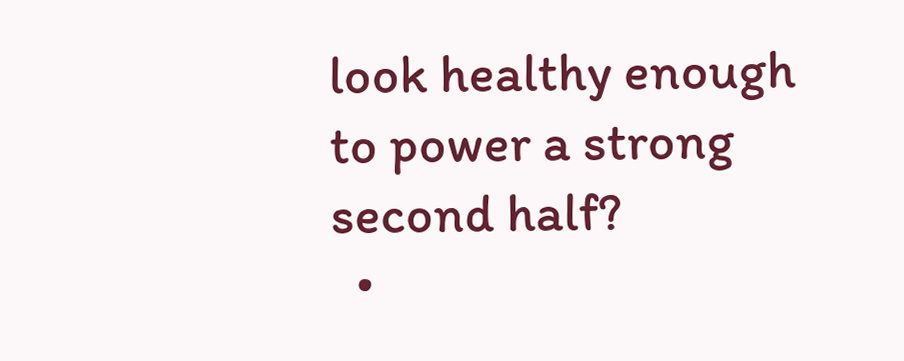look healthy enough to power a strong second half?
  •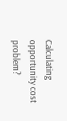Calculating opportunity cost problem?